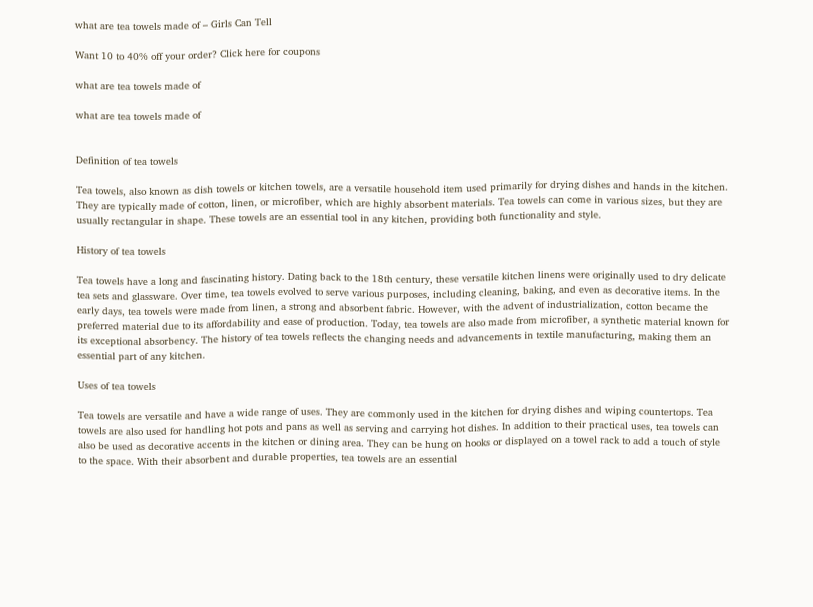what are tea towels made of – Girls Can Tell

Want 10 to 40% off your order? Click here for coupons

what are tea towels made of

what are tea towels made of


Definition of tea towels

Tea towels, also known as dish towels or kitchen towels, are a versatile household item used primarily for drying dishes and hands in the kitchen. They are typically made of cotton, linen, or microfiber, which are highly absorbent materials. Tea towels can come in various sizes, but they are usually rectangular in shape. These towels are an essential tool in any kitchen, providing both functionality and style.

History of tea towels

Tea towels have a long and fascinating history. Dating back to the 18th century, these versatile kitchen linens were originally used to dry delicate tea sets and glassware. Over time, tea towels evolved to serve various purposes, including cleaning, baking, and even as decorative items. In the early days, tea towels were made from linen, a strong and absorbent fabric. However, with the advent of industrialization, cotton became the preferred material due to its affordability and ease of production. Today, tea towels are also made from microfiber, a synthetic material known for its exceptional absorbency. The history of tea towels reflects the changing needs and advancements in textile manufacturing, making them an essential part of any kitchen.

Uses of tea towels

Tea towels are versatile and have a wide range of uses. They are commonly used in the kitchen for drying dishes and wiping countertops. Tea towels are also used for handling hot pots and pans as well as serving and carrying hot dishes. In addition to their practical uses, tea towels can also be used as decorative accents in the kitchen or dining area. They can be hung on hooks or displayed on a towel rack to add a touch of style to the space. With their absorbent and durable properties, tea towels are an essential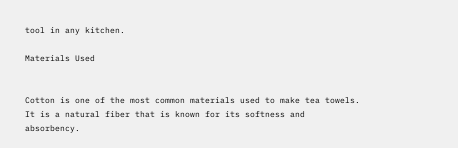tool in any kitchen.

Materials Used


Cotton is one of the most common materials used to make tea towels. It is a natural fiber that is known for its softness and absorbency.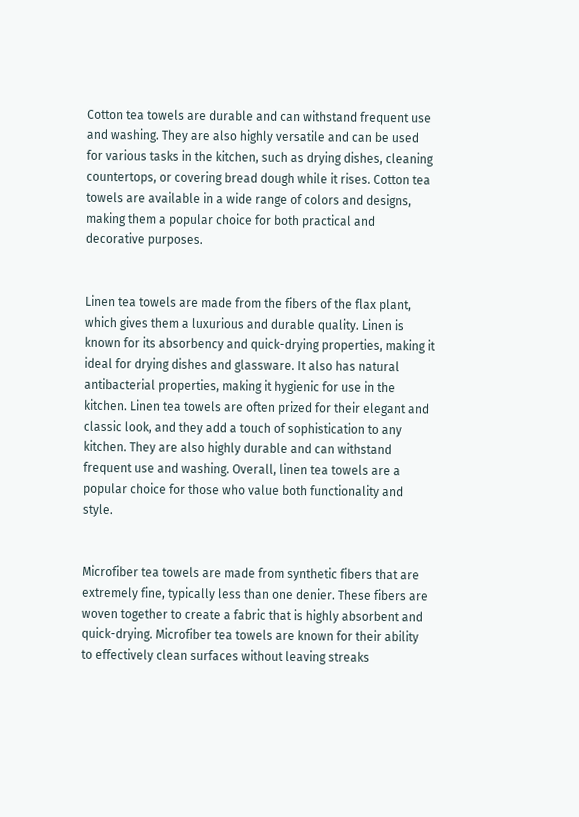Cotton tea towels are durable and can withstand frequent use and washing. They are also highly versatile and can be used for various tasks in the kitchen, such as drying dishes, cleaning countertops, or covering bread dough while it rises. Cotton tea towels are available in a wide range of colors and designs, making them a popular choice for both practical and decorative purposes.


Linen tea towels are made from the fibers of the flax plant, which gives them a luxurious and durable quality. Linen is known for its absorbency and quick-drying properties, making it ideal for drying dishes and glassware. It also has natural antibacterial properties, making it hygienic for use in the kitchen. Linen tea towels are often prized for their elegant and classic look, and they add a touch of sophistication to any kitchen. They are also highly durable and can withstand frequent use and washing. Overall, linen tea towels are a popular choice for those who value both functionality and style.


Microfiber tea towels are made from synthetic fibers that are extremely fine, typically less than one denier. These fibers are woven together to create a fabric that is highly absorbent and quick-drying. Microfiber tea towels are known for their ability to effectively clean surfaces without leaving streaks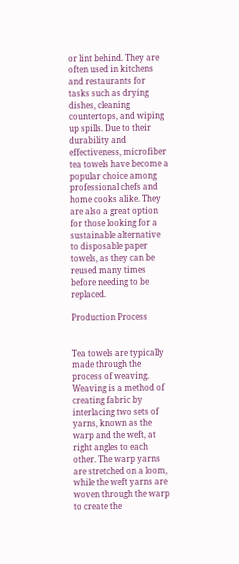or lint behind. They are often used in kitchens and restaurants for tasks such as drying dishes, cleaning countertops, and wiping up spills. Due to their durability and effectiveness, microfiber tea towels have become a popular choice among professional chefs and home cooks alike. They are also a great option for those looking for a sustainable alternative to disposable paper towels, as they can be reused many times before needing to be replaced.

Production Process


Tea towels are typically made through the process of weaving. Weaving is a method of creating fabric by interlacing two sets of yarns, known as the warp and the weft, at right angles to each other. The warp yarns are stretched on a loom, while the weft yarns are woven through the warp to create the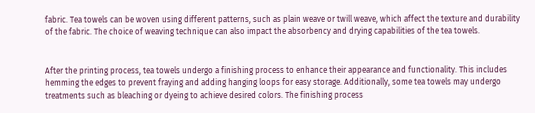fabric. Tea towels can be woven using different patterns, such as plain weave or twill weave, which affect the texture and durability of the fabric. The choice of weaving technique can also impact the absorbency and drying capabilities of the tea towels.


After the printing process, tea towels undergo a finishing process to enhance their appearance and functionality. This includes hemming the edges to prevent fraying and adding hanging loops for easy storage. Additionally, some tea towels may undergo treatments such as bleaching or dyeing to achieve desired colors. The finishing process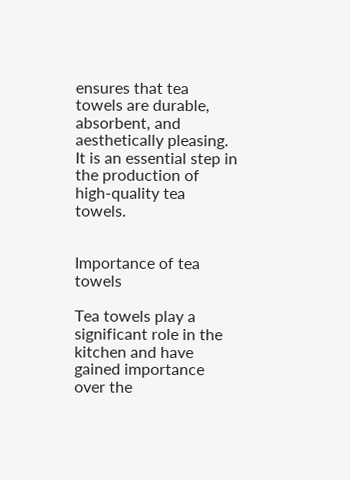ensures that tea towels are durable, absorbent, and aesthetically pleasing. It is an essential step in the production of high-quality tea towels.


Importance of tea towels

Tea towels play a significant role in the kitchen and have gained importance over the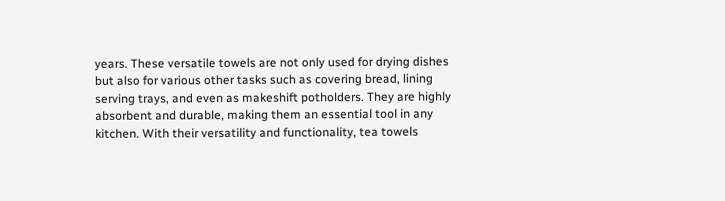years. These versatile towels are not only used for drying dishes but also for various other tasks such as covering bread, lining serving trays, and even as makeshift potholders. They are highly absorbent and durable, making them an essential tool in any kitchen. With their versatility and functionality, tea towels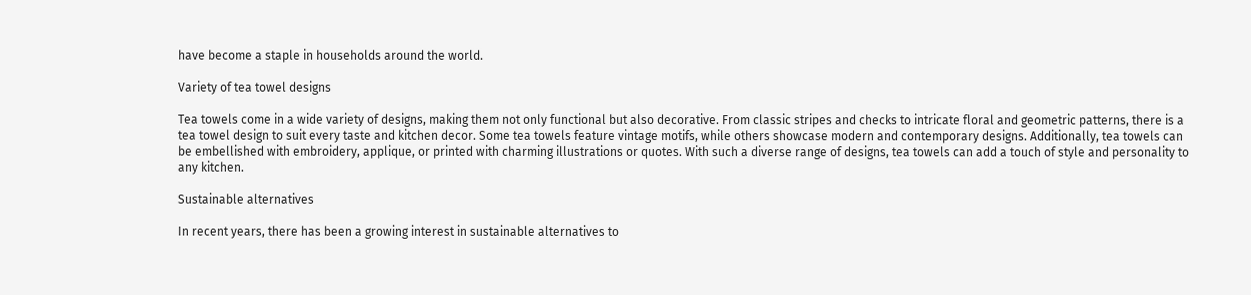have become a staple in households around the world.

Variety of tea towel designs

Tea towels come in a wide variety of designs, making them not only functional but also decorative. From classic stripes and checks to intricate floral and geometric patterns, there is a tea towel design to suit every taste and kitchen decor. Some tea towels feature vintage motifs, while others showcase modern and contemporary designs. Additionally, tea towels can be embellished with embroidery, applique, or printed with charming illustrations or quotes. With such a diverse range of designs, tea towels can add a touch of style and personality to any kitchen.

Sustainable alternatives

In recent years, there has been a growing interest in sustainable alternatives to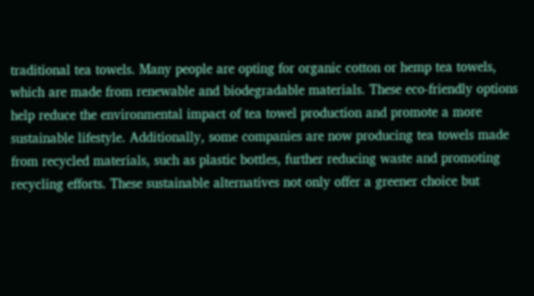traditional tea towels. Many people are opting for organic cotton or hemp tea towels, which are made from renewable and biodegradable materials. These eco-friendly options help reduce the environmental impact of tea towel production and promote a more sustainable lifestyle. Additionally, some companies are now producing tea towels made from recycled materials, such as plastic bottles, further reducing waste and promoting recycling efforts. These sustainable alternatives not only offer a greener choice but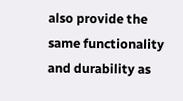also provide the same functionality and durability as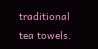traditional tea towels.